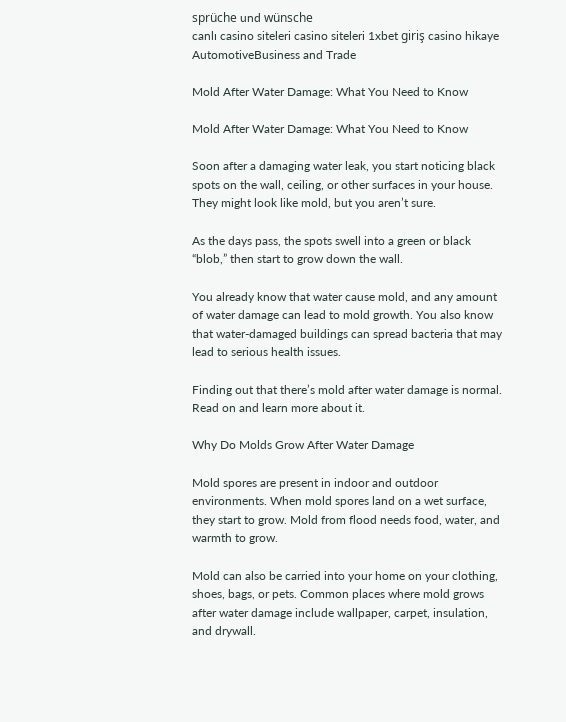sprüche und wünsche
canlı casino siteleri casino siteleri 1xbet giriş casino hikaye
AutomotiveBusiness and Trade

Mold After Water Damage: What You Need to Know

Mold After Water Damage: What You Need to Know

Soon after a damaging water leak, you start noticing black spots on the wall, ceiling, or other surfaces in your house. They might look like mold, but you aren’t sure.

As the days pass, the spots swell into a green or black “blob,” then start to grow down the wall.

You already know that water cause mold, and any amount of water damage can lead to mold growth. You also know that water-damaged buildings can spread bacteria that may lead to serious health issues.

Finding out that there’s mold after water damage is normal. Read on and learn more about it.

Why Do Molds Grow After Water Damage

Mold spores are present in indoor and outdoor environments. When mold spores land on a wet surface, they start to grow. Mold from flood needs food, water, and warmth to grow.

Mold can also be carried into your home on your clothing, shoes, bags, or pets. Common places where mold grows after water damage include wallpaper, carpet, insulation, and drywall.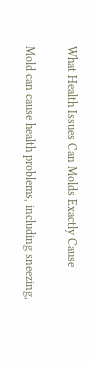What Health Issues Can Molds Exactly Cause

Mold can cause health problems, including sneezing,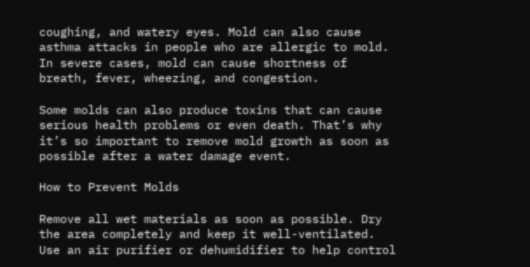coughing, and watery eyes. Mold can also cause asthma attacks in people who are allergic to mold. In severe cases, mold can cause shortness of breath, fever, wheezing, and congestion.

Some molds can also produce toxins that can cause serious health problems or even death. That’s why it’s so important to remove mold growth as soon as possible after a water damage event.

How to Prevent Molds

Remove all wet materials as soon as possible. Dry the area completely and keep it well-ventilated. Use an air purifier or dehumidifier to help control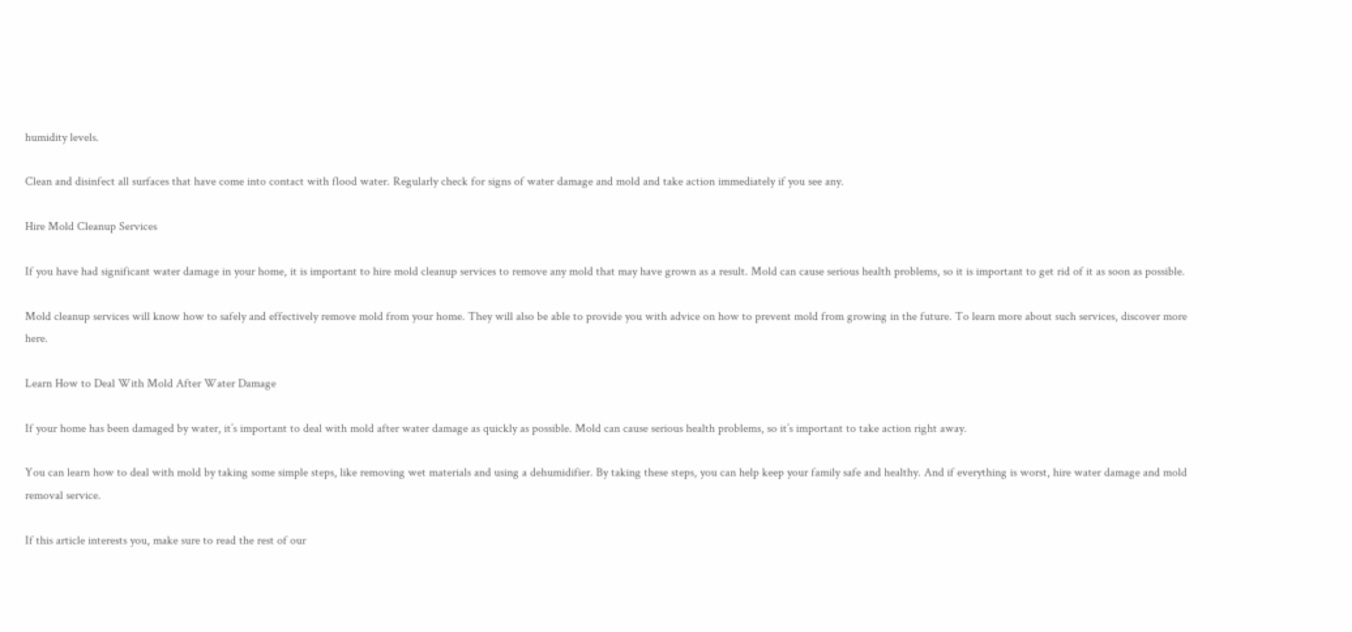humidity levels.

Clean and disinfect all surfaces that have come into contact with flood water. Regularly check for signs of water damage and mold and take action immediately if you see any.

Hire Mold Cleanup Services

If you have had significant water damage in your home, it is important to hire mold cleanup services to remove any mold that may have grown as a result. Mold can cause serious health problems, so it is important to get rid of it as soon as possible.

Mold cleanup services will know how to safely and effectively remove mold from your home. They will also be able to provide you with advice on how to prevent mold from growing in the future. To learn more about such services, discover more here.

Learn How to Deal With Mold After Water Damage

If your home has been damaged by water, it’s important to deal with mold after water damage as quickly as possible. Mold can cause serious health problems, so it’s important to take action right away.

You can learn how to deal with mold by taking some simple steps, like removing wet materials and using a dehumidifier. By taking these steps, you can help keep your family safe and healthy. And if everything is worst, hire water damage and mold removal service.

If this article interests you, make sure to read the rest of our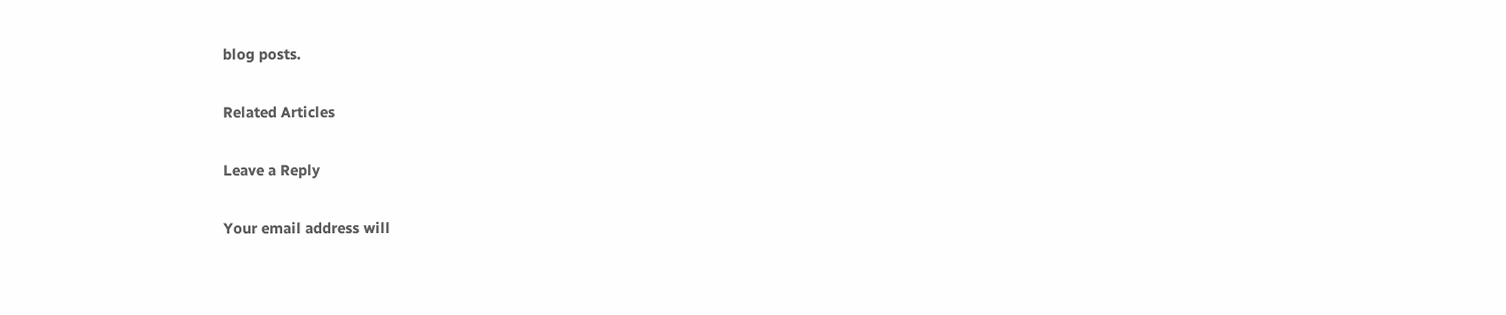blog posts.

Related Articles

Leave a Reply

Your email address will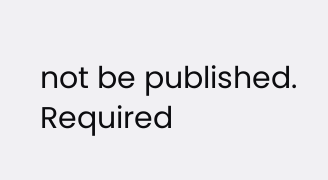not be published. Required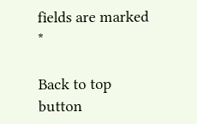fields are marked *

Back to top button